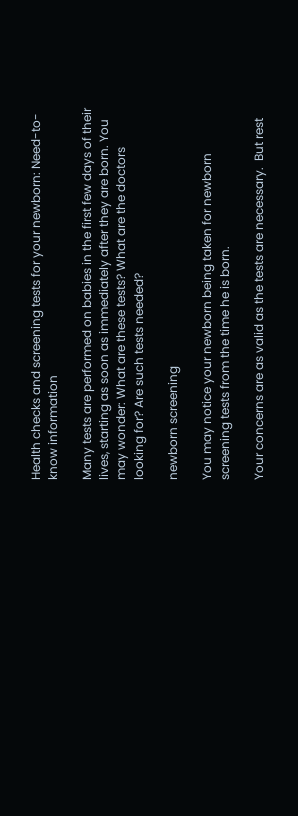Health checks and screening tests for your newborn: Need-to-know information

Many tests are performed on babies in the first few days of their lives, starting as soon as immediately after they are born. You may wonder: What are these tests? What are the doctors looking for? Are such tests needed?

newborn screening

You may notice your newborn being taken for newborn screening tests from the time he is born.

Your concerns are as valid as the tests are necessary.  But rest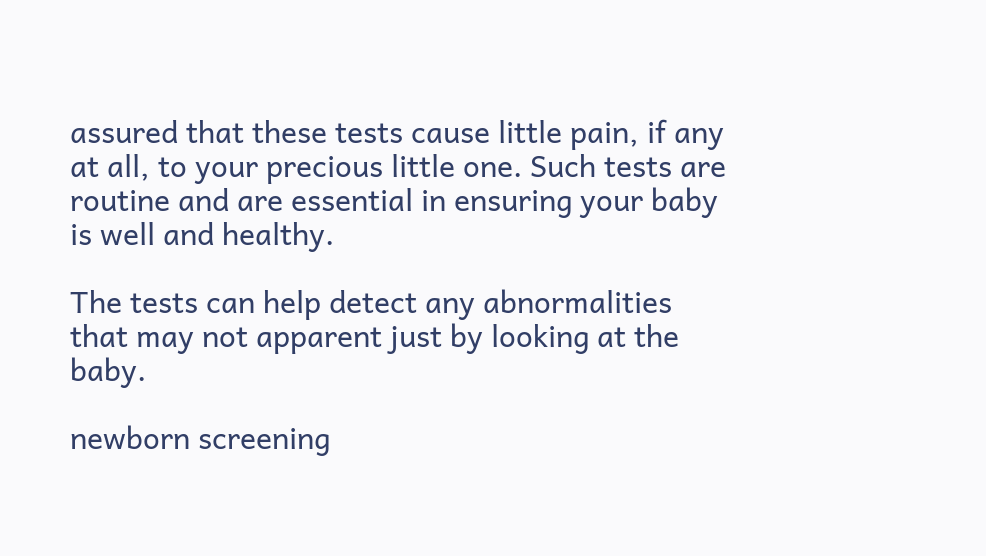assured that these tests cause little pain, if any at all, to your precious little one. Such tests are routine and are essential in ensuring your baby is well and healthy.

The tests can help detect any abnormalities that may not apparent just by looking at the baby.

newborn screening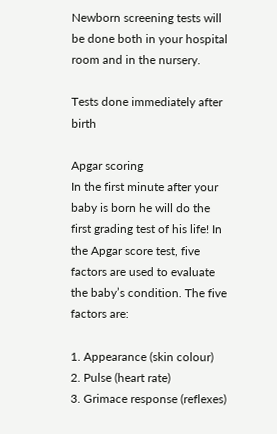Newborn screening tests will be done both in your hospital room and in the nursery.

Tests done immediately after birth

Apgar scoring
In the first minute after your baby is born he will do the first grading test of his life! In the Apgar score test, five factors are used to evaluate the baby’s condition. The five factors are:

1. Appearance (skin colour)
2. Pulse (heart rate)
3. Grimace response (reflexes)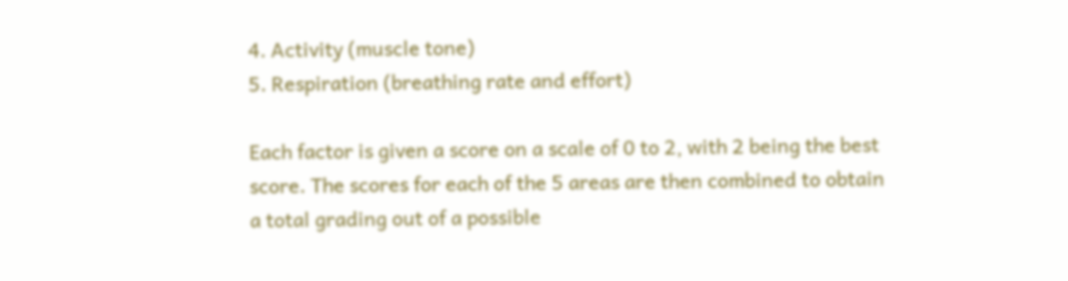4. Activity (muscle tone)
5. Respiration (breathing rate and effort)

Each factor is given a score on a scale of 0 to 2, with 2 being the best score. The scores for each of the 5 areas are then combined to obtain a total grading out of a possible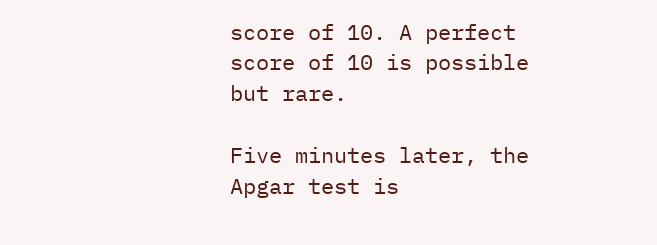score of 10. A perfect score of 10 is possible but rare.

Five minutes later, the Apgar test is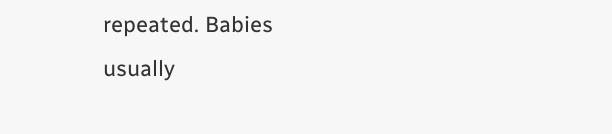repeated. Babies usually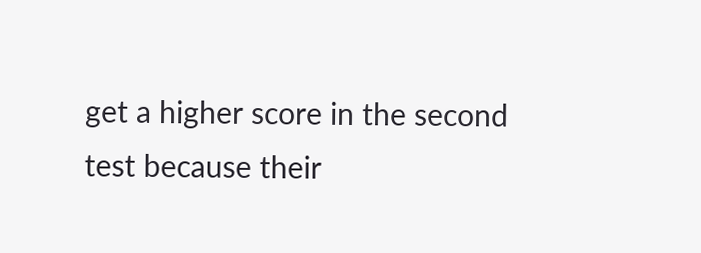get a higher score in the second test because their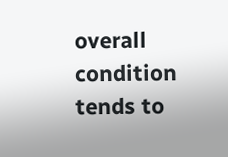overall condition tends to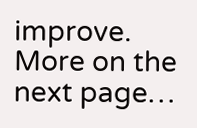improve.
More on the next page…